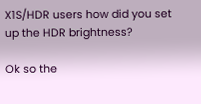X1S/HDR users how did you set up the HDR brightness?

Ok so the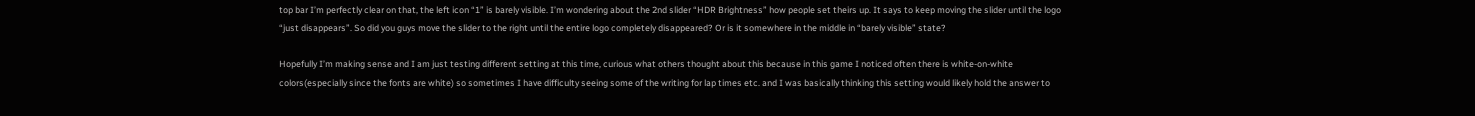top bar I’m perfectly clear on that, the left icon “1” is barely visible. I’m wondering about the 2nd slider “HDR Brightness” how people set theirs up. It says to keep moving the slider until the logo “just disappears”. So did you guys move the slider to the right until the entire logo completely disappeared? Or is it somewhere in the middle in “barely visible” state?

Hopefully I’m making sense and I am just testing different setting at this time, curious what others thought about this because in this game I noticed often there is white-on-white colors(especially since the fonts are white) so sometimes I have difficulty seeing some of the writing for lap times etc. and I was basically thinking this setting would likely hold the answer to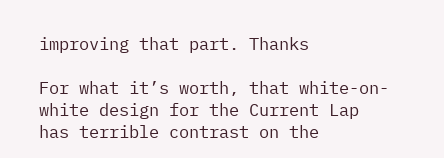improving that part. Thanks

For what it’s worth, that white-on-white design for the Current Lap has terrible contrast on the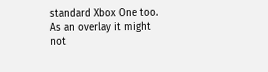standard Xbox One too. As an overlay it might not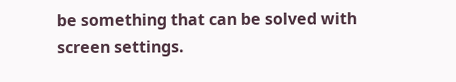be something that can be solved with screen settings.